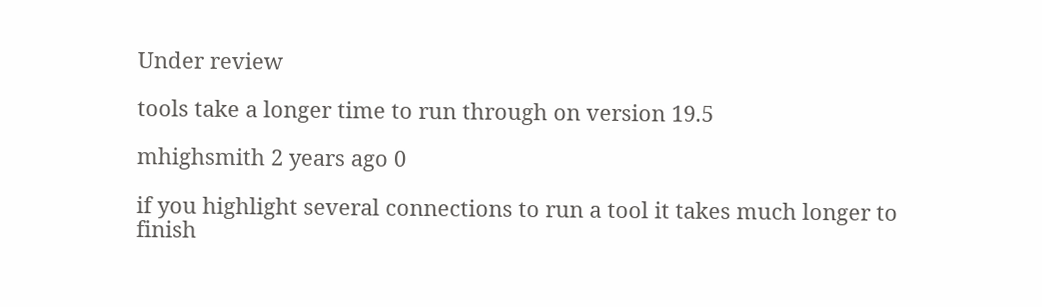Under review

tools take a longer time to run through on version 19.5

mhighsmith 2 years ago 0

if you highlight several connections to run a tool it takes much longer to finish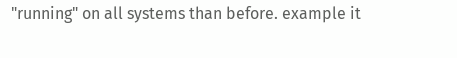"running" on all systems than before. example it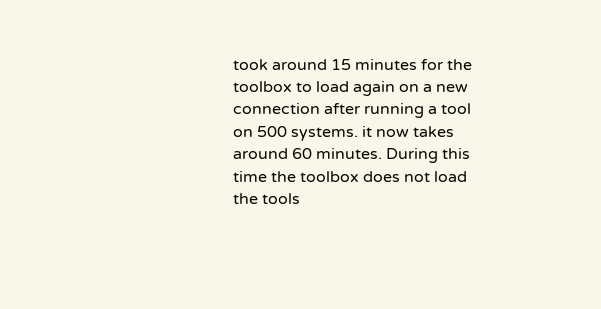took around 15 minutes for the toolbox to load again on a new connection after running a tool on 500 systems. it now takes around 60 minutes. During this time the toolbox does not load the tools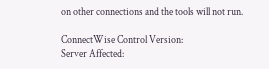on other connections and the tools will not run.

ConnectWise Control Version:
Server Affected: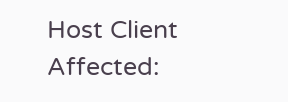Host Client Affected: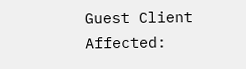Guest Client Affected: